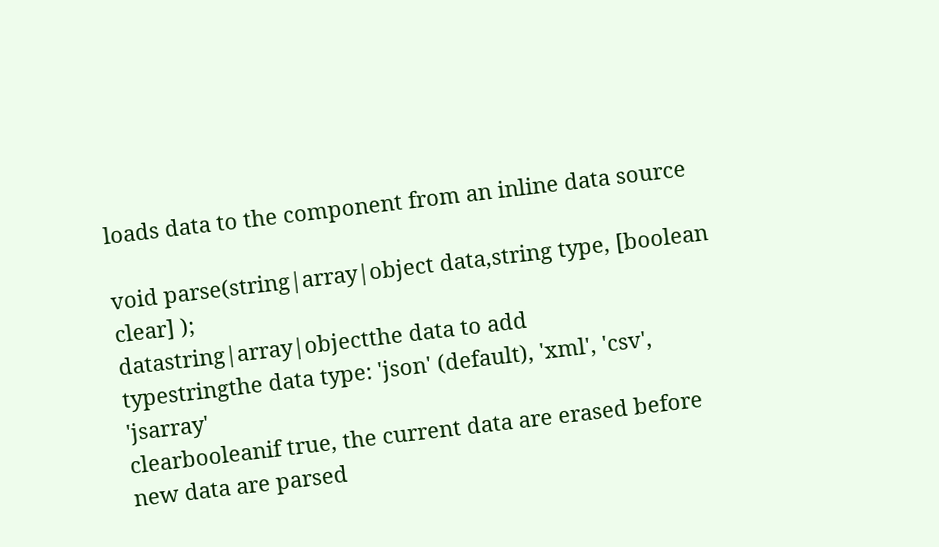loads data to the component from an inline data source

void parse(string|array|object data,string type, [boolean clear] );
datastring|array|objectthe data to add
typestringthe data type: 'json' (default), 'xml', 'csv', 'jsarray'
clearbooleanif true, the current data are erased before new data are parsed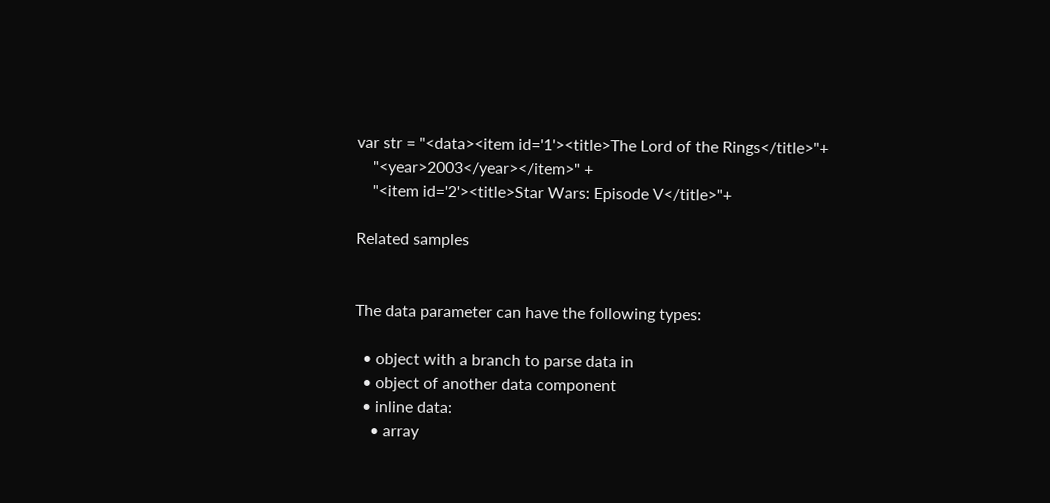var str = "<data><item id='1'><title>The Lord of the Rings</title>"+
    "<year>2003</year></item>" +
    "<item id='2'><title>Star Wars: Episode V</title>"+

Related samples


The data parameter can have the following types:

  • object with a branch to parse data in
  • object of another data component
  • inline data:
    • array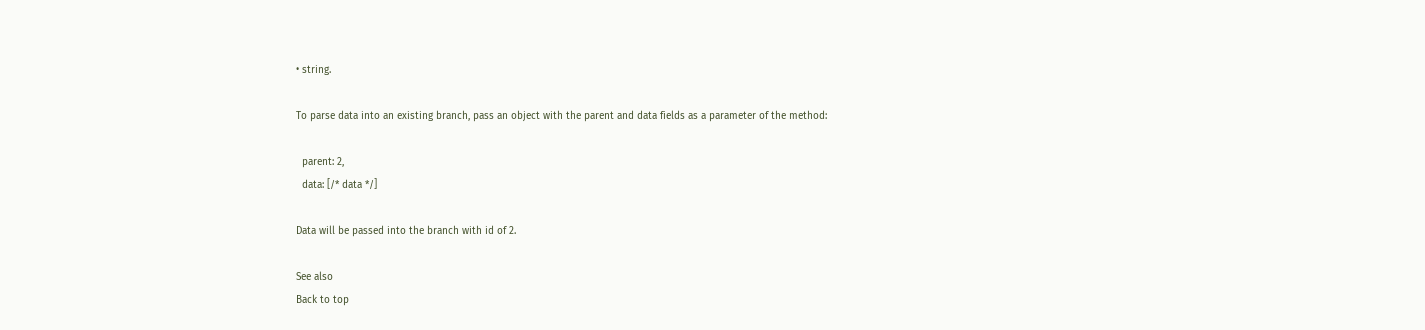• string.

To parse data into an existing branch, pass an object with the parent and data fields as a parameter of the method:

  parent: 2,
  data: [/* data */]

Data will be passed into the branch with id of 2.

See also
Back to top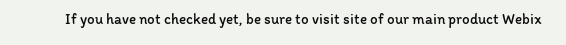If you have not checked yet, be sure to visit site of our main product Webix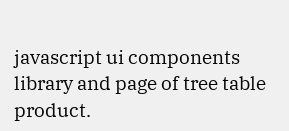javascript ui components library and page of tree table product.